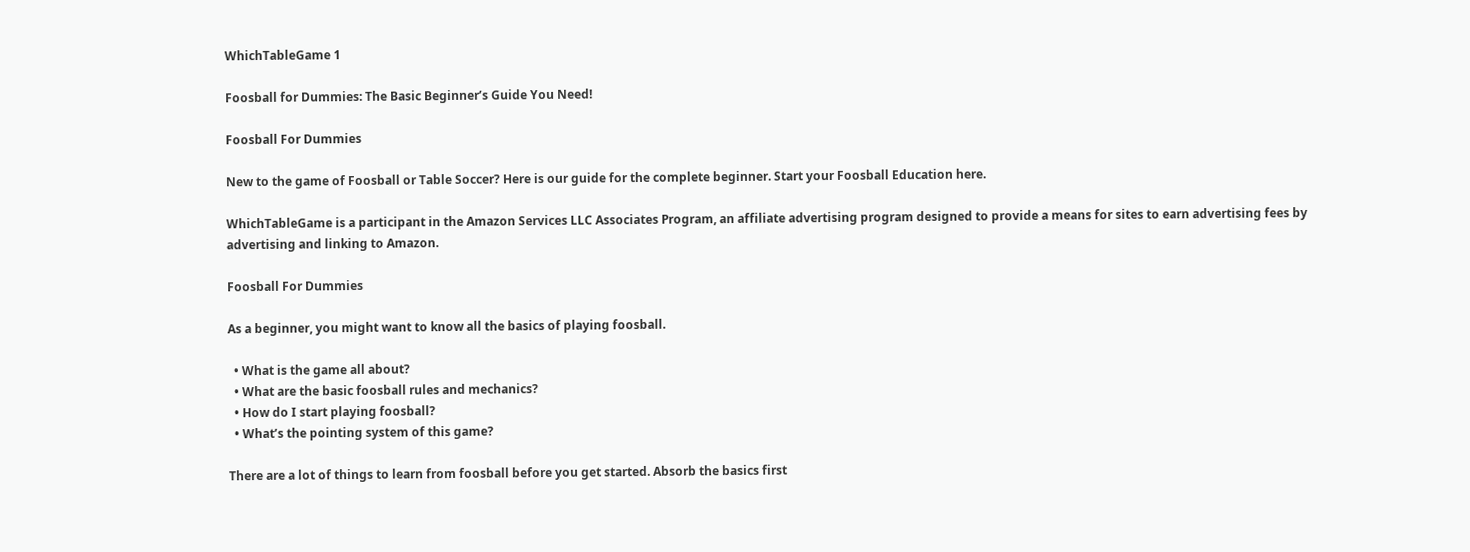WhichTableGame 1

Foosball for Dummies: The Basic Beginner’s Guide You Need!

Foosball For Dummies

New to the game of Foosball or Table Soccer? Here is our guide for the complete beginner. Start your Foosball Education here.

WhichTableGame is a participant in the Amazon Services LLC Associates Program, an affiliate advertising program designed to provide a means for sites to earn advertising fees by advertising and linking to Amazon.

Foosball For Dummies

As a beginner, you might want to know all the basics of playing foosball.

  • What is the game all about?
  • What are the basic foosball rules and mechanics?
  • How do I start playing foosball?
  • What’s the pointing system of this game?

There are a lot of things to learn from foosball before you get started. Absorb the basics first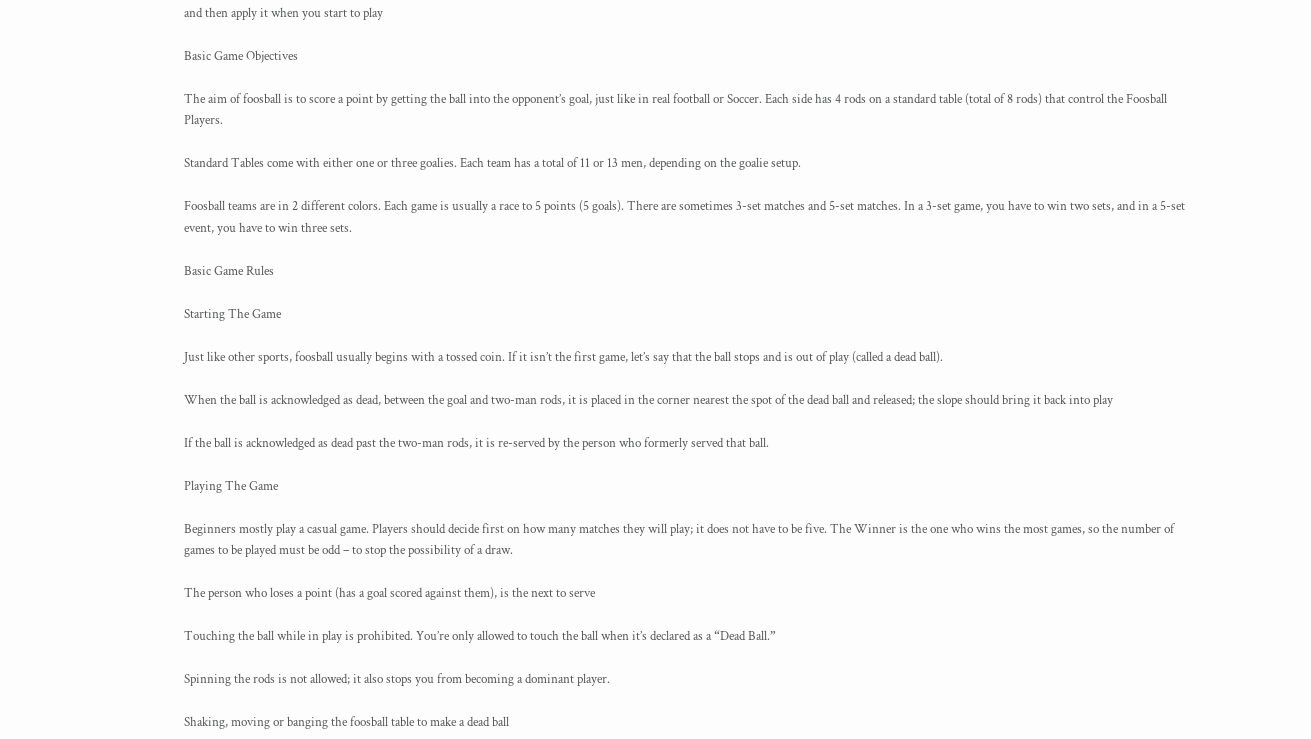and then apply it when you start to play

Basic Game Objectives

The aim of foosball is to score a point by getting the ball into the opponent’s goal, just like in real football or Soccer. Each side has 4 rods on a standard table (total of 8 rods) that control the Foosball Players.

Standard Tables come with either one or three goalies. Each team has a total of 11 or 13 men, depending on the goalie setup.

Foosball teams are in 2 different colors. Each game is usually a race to 5 points (5 goals). There are sometimes 3-set matches and 5-set matches. In a 3-set game, you have to win two sets, and in a 5-set event, you have to win three sets.

Basic Game Rules

Starting The Game

Just like other sports, foosball usually begins with a tossed coin. If it isn’t the first game, let’s say that the ball stops and is out of play (called a dead ball).

When the ball is acknowledged as dead, between the goal and two-man rods, it is placed in the corner nearest the spot of the dead ball and released; the slope should bring it back into play

If the ball is acknowledged as dead past the two-man rods, it is re-served by the person who formerly served that ball.

Playing The Game

Beginners mostly play a casual game. Players should decide first on how many matches they will play; it does not have to be five. The Winner is the one who wins the most games, so the number of games to be played must be odd – to stop the possibility of a draw.

The person who loses a point (has a goal scored against them), is the next to serve

Touching the ball while in play is prohibited. You’re only allowed to touch the ball when it’s declared as a “Dead Ball.”

Spinning the rods is not allowed; it also stops you from becoming a dominant player.

Shaking, moving or banging the foosball table to make a dead ball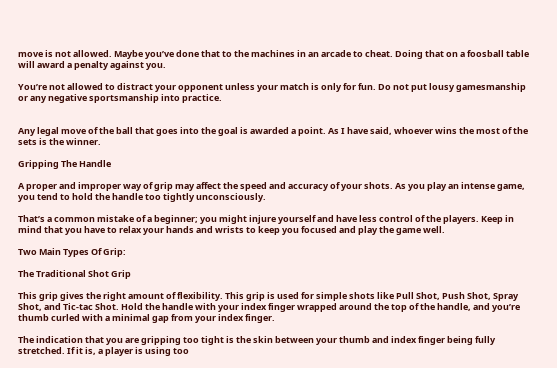move is not allowed. Maybe you’ve done that to the machines in an arcade to cheat. Doing that on a foosball table will award a penalty against you.

You’re not allowed to distract your opponent unless your match is only for fun. Do not put lousy gamesmanship or any negative sportsmanship into practice.


Any legal move of the ball that goes into the goal is awarded a point. As I have said, whoever wins the most of the sets is the winner.

Gripping The Handle

A proper and improper way of grip may affect the speed and accuracy of your shots. As you play an intense game, you tend to hold the handle too tightly unconsciously.

That’s a common mistake of a beginner; you might injure yourself and have less control of the players. Keep in mind that you have to relax your hands and wrists to keep you focused and play the game well.

Two Main Types Of Grip:

The Traditional Shot Grip

This grip gives the right amount of flexibility. This grip is used for simple shots like Pull Shot, Push Shot, Spray Shot, and Tic-tac Shot. Hold the handle with your index finger wrapped around the top of the handle, and you’re thumb curled with a minimal gap from your index finger.

The indication that you are gripping too tight is the skin between your thumb and index finger being fully stretched. If it is, a player is using too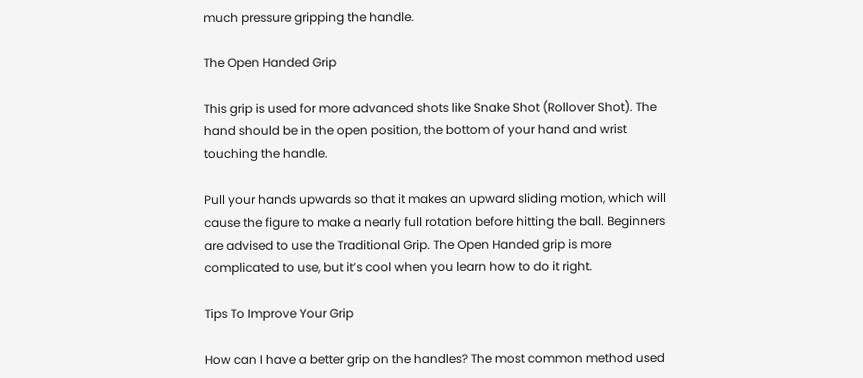much pressure gripping the handle.

The Open Handed Grip

This grip is used for more advanced shots like Snake Shot (Rollover Shot). The hand should be in the open position, the bottom of your hand and wrist touching the handle.

Pull your hands upwards so that it makes an upward sliding motion, which will cause the figure to make a nearly full rotation before hitting the ball. Beginners are advised to use the Traditional Grip. The Open Handed grip is more complicated to use, but it’s cool when you learn how to do it right.

Tips To Improve Your Grip

How can I have a better grip on the handles? The most common method used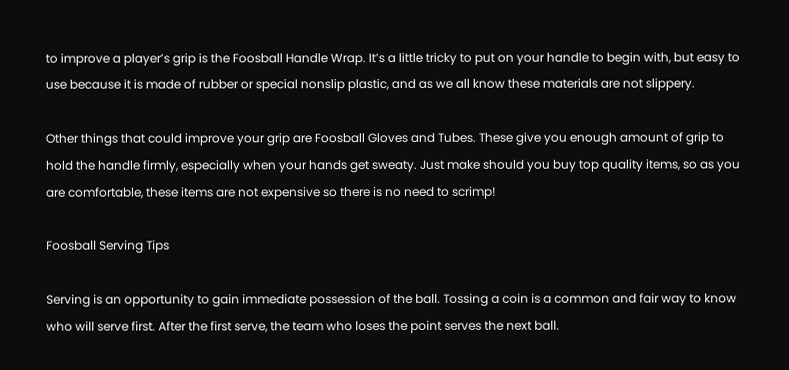to improve a player’s grip is the Foosball Handle Wrap. It’s a little tricky to put on your handle to begin with, but easy to use because it is made of rubber or special nonslip plastic, and as we all know these materials are not slippery.

Other things that could improve your grip are Foosball Gloves and Tubes. These give you enough amount of grip to hold the handle firmly, especially when your hands get sweaty. Just make should you buy top quality items, so as you are comfortable, these items are not expensive so there is no need to scrimp!

Foosball Serving Tips

Serving is an opportunity to gain immediate possession of the ball. Tossing a coin is a common and fair way to know who will serve first. After the first serve, the team who loses the point serves the next ball.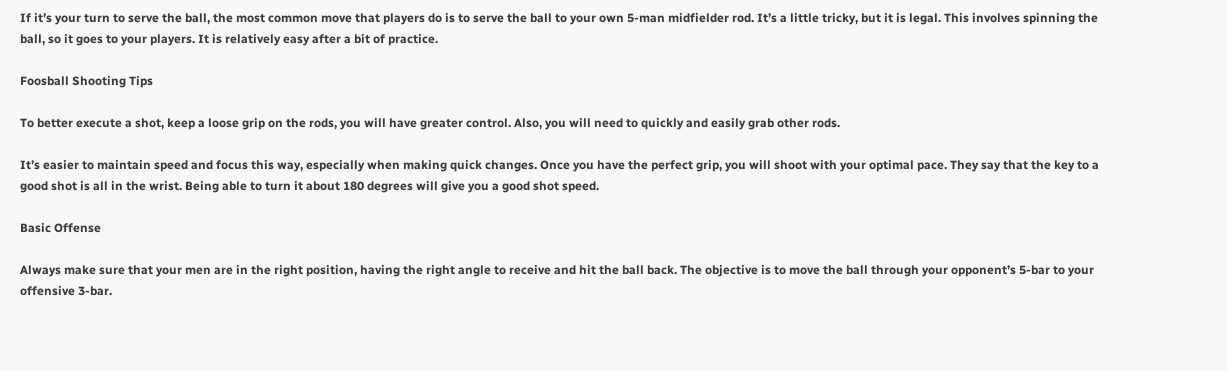If it’s your turn to serve the ball, the most common move that players do is to serve the ball to your own 5-man midfielder rod. It’s a little tricky, but it is legal. This involves spinning the ball, so it goes to your players. It is relatively easy after a bit of practice.

Foosball Shooting Tips

To better execute a shot, keep a loose grip on the rods, you will have greater control. Also, you will need to quickly and easily grab other rods.

It’s easier to maintain speed and focus this way, especially when making quick changes. Once you have the perfect grip, you will shoot with your optimal pace. They say that the key to a good shot is all in the wrist. Being able to turn it about 180 degrees will give you a good shot speed.

Basic Offense

Always make sure that your men are in the right position, having the right angle to receive and hit the ball back. The objective is to move the ball through your opponent’s 5-bar to your offensive 3-bar.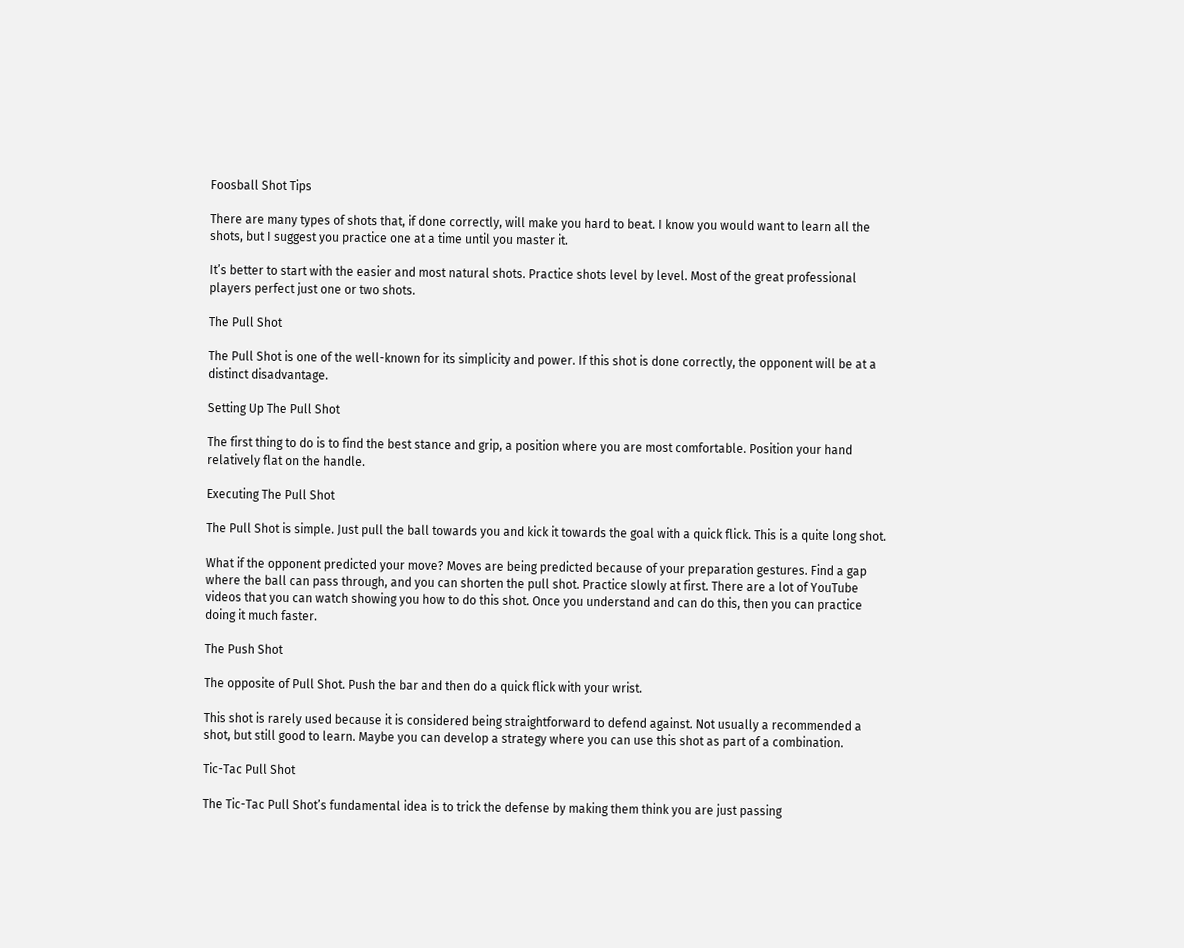Foosball Shot Tips

There are many types of shots that, if done correctly, will make you hard to beat. I know you would want to learn all the shots, but I suggest you practice one at a time until you master it.

It’s better to start with the easier and most natural shots. Practice shots level by level. Most of the great professional players perfect just one or two shots.

The Pull Shot

The Pull Shot is one of the well-known for its simplicity and power. If this shot is done correctly, the opponent will be at a distinct disadvantage.

Setting Up The Pull Shot

The first thing to do is to find the best stance and grip, a position where you are most comfortable. Position your hand relatively flat on the handle.

Executing The Pull Shot

The Pull Shot is simple. Just pull the ball towards you and kick it towards the goal with a quick flick. This is a quite long shot.

What if the opponent predicted your move? Moves are being predicted because of your preparation gestures. Find a gap where the ball can pass through, and you can shorten the pull shot. Practice slowly at first. There are a lot of YouTube videos that you can watch showing you how to do this shot. Once you understand and can do this, then you can practice doing it much faster.

The Push Shot

The opposite of Pull Shot. Push the bar and then do a quick flick with your wrist.

This shot is rarely used because it is considered being straightforward to defend against. Not usually a recommended a shot, but still good to learn. Maybe you can develop a strategy where you can use this shot as part of a combination.

Tic-Tac Pull Shot

The Tic-Tac Pull Shot’s fundamental idea is to trick the defense by making them think you are just passing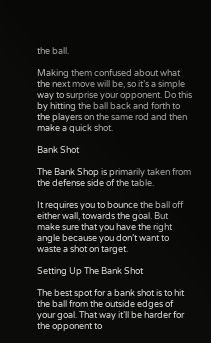the ball.

Making them confused about what the next move will be, so it’s a simple way to surprise your opponent. Do this by hitting the ball back and forth to the players on the same rod and then make a quick shot.

Bank Shot

The Bank Shop is primarily taken from the defense side of the table.

It requires you to bounce the ball off either wall, towards the goal. But make sure that you have the right angle because you don’t want to waste a shot on target.

Setting Up The Bank Shot

The best spot for a bank shot is to hit the ball from the outside edges of your goal. That way it’ll be harder for the opponent to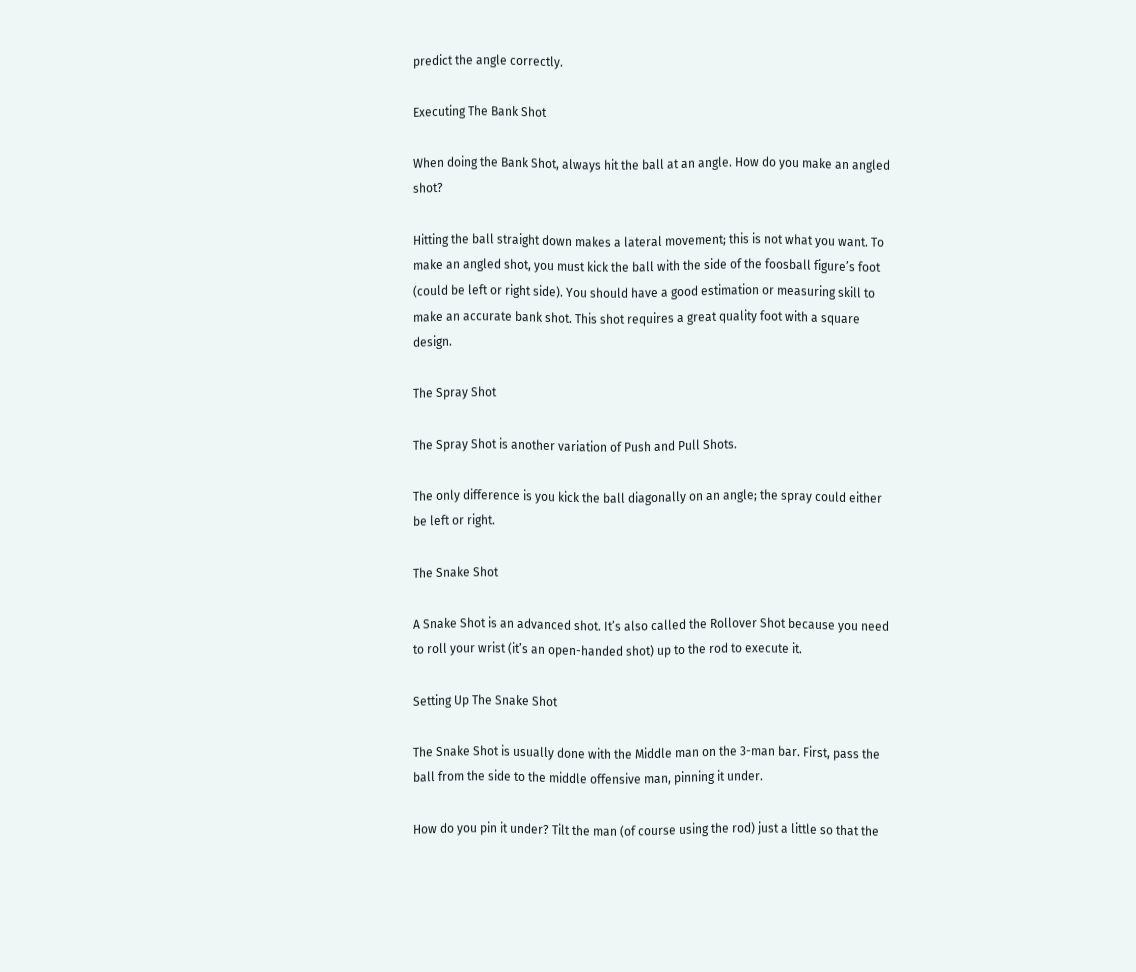predict the angle correctly.

Executing The Bank Shot

When doing the Bank Shot, always hit the ball at an angle. How do you make an angled shot?

Hitting the ball straight down makes a lateral movement; this is not what you want. To make an angled shot, you must kick the ball with the side of the foosball figure’s foot (could be left or right side). You should have a good estimation or measuring skill to make an accurate bank shot. This shot requires a great quality foot with a square design.

The Spray Shot

The Spray Shot is another variation of Push and Pull Shots.

The only difference is you kick the ball diagonally on an angle; the spray could either be left or right.

The Snake Shot

A Snake Shot is an advanced shot. It’s also called the Rollover Shot because you need to roll your wrist (it’s an open-handed shot) up to the rod to execute it.

Setting Up The Snake Shot

The Snake Shot is usually done with the Middle man on the 3-man bar. First, pass the ball from the side to the middle offensive man, pinning it under.

How do you pin it under? Tilt the man (of course using the rod) just a little so that the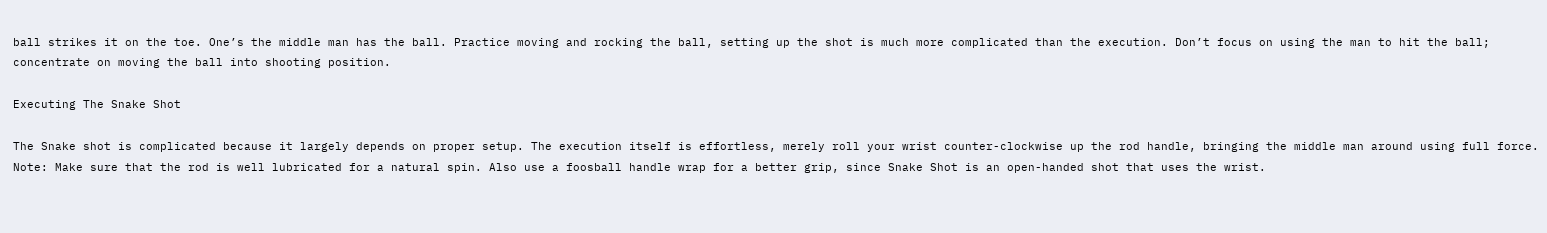ball strikes it on the toe. One’s the middle man has the ball. Practice moving and rocking the ball, setting up the shot is much more complicated than the execution. Don’t focus on using the man to hit the ball; concentrate on moving the ball into shooting position.

Executing The Snake Shot

The Snake shot is complicated because it largely depends on proper setup. The execution itself is effortless, merely roll your wrist counter-clockwise up the rod handle, bringing the middle man around using full force. Note: Make sure that the rod is well lubricated for a natural spin. Also use a foosball handle wrap for a better grip, since Snake Shot is an open-handed shot that uses the wrist.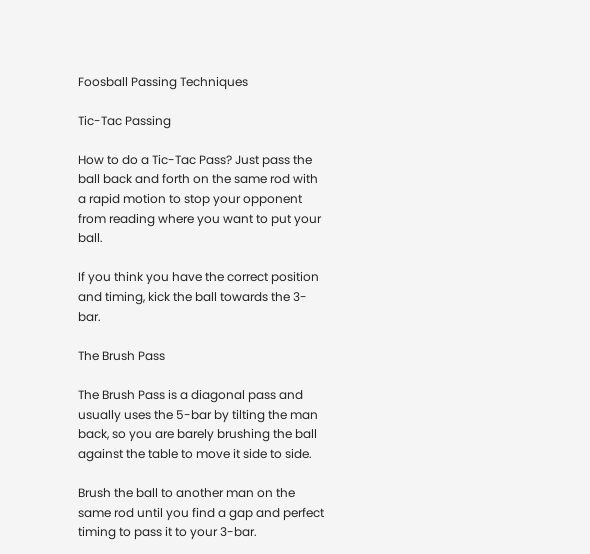Foosball Passing Techniques

Tic-Tac Passing

How to do a Tic-Tac Pass? Just pass the ball back and forth on the same rod with a rapid motion to stop your opponent from reading where you want to put your ball.

If you think you have the correct position and timing, kick the ball towards the 3-bar.

The Brush Pass

The Brush Pass is a diagonal pass and usually uses the 5-bar by tilting the man back, so you are barely brushing the ball against the table to move it side to side.

Brush the ball to another man on the same rod until you find a gap and perfect timing to pass it to your 3-bar.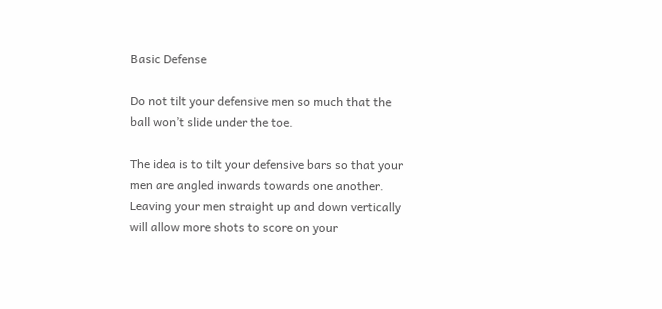Basic Defense

Do not tilt your defensive men so much that the ball won’t slide under the toe.

The idea is to tilt your defensive bars so that your men are angled inwards towards one another. Leaving your men straight up and down vertically will allow more shots to score on your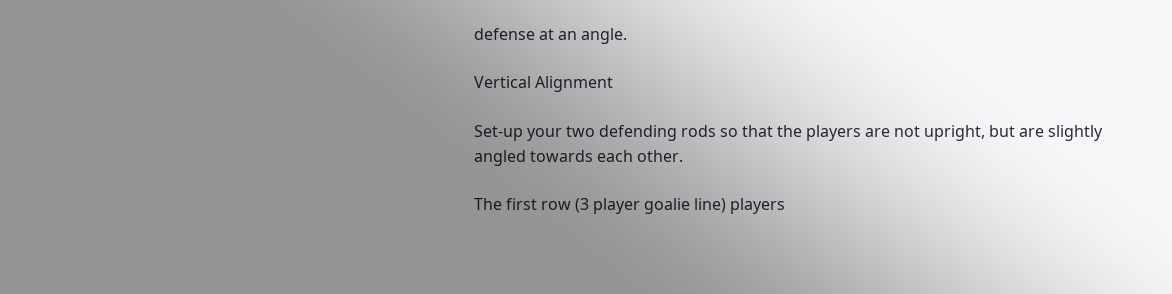defense at an angle.

Vertical Alignment

Set-up your two defending rods so that the players are not upright, but are slightly angled towards each other.

The first row (3 player goalie line) players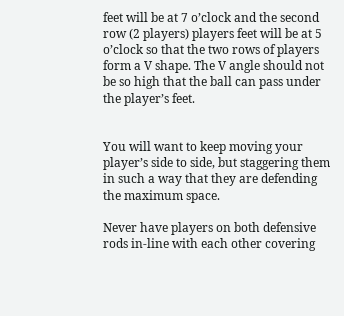feet will be at 7 o’clock and the second row (2 players) players feet will be at 5 o’clock so that the two rows of players form a V shape. The V angle should not be so high that the ball can pass under the player’s feet.


You will want to keep moving your player’s side to side, but staggering them in such a way that they are defending the maximum space.

Never have players on both defensive rods in-line with each other covering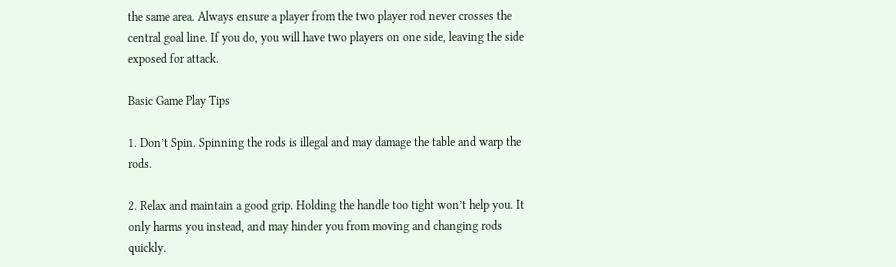the same area. Always ensure a player from the two player rod never crosses the central goal line. If you do, you will have two players on one side, leaving the side exposed for attack.

Basic Game Play Tips

1. Don’t Spin. Spinning the rods is illegal and may damage the table and warp the rods.

2. Relax and maintain a good grip. Holding the handle too tight won’t help you. It only harms you instead, and may hinder you from moving and changing rods quickly.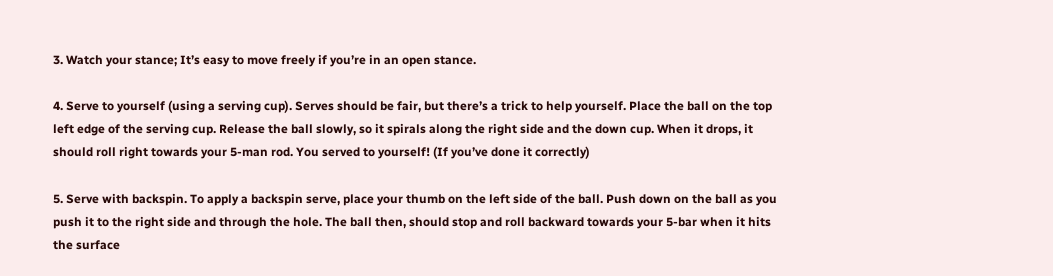3. Watch your stance; It’s easy to move freely if you’re in an open stance.

4. Serve to yourself (using a serving cup). Serves should be fair, but there’s a trick to help yourself. Place the ball on the top left edge of the serving cup. Release the ball slowly, so it spirals along the right side and the down cup. When it drops, it should roll right towards your 5-man rod. You served to yourself! (If you’ve done it correctly)

5. Serve with backspin. To apply a backspin serve, place your thumb on the left side of the ball. Push down on the ball as you push it to the right side and through the hole. The ball then, should stop and roll backward towards your 5-bar when it hits the surface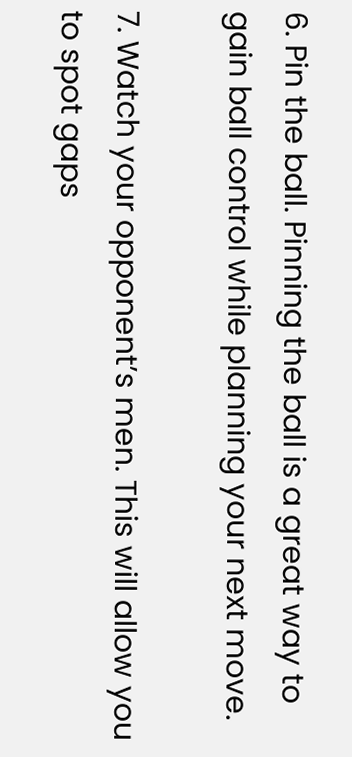6. Pin the ball. Pinning the ball is a great way to gain ball control while planning your next move.

7. Watch your opponent’s men. This will allow you to spot gaps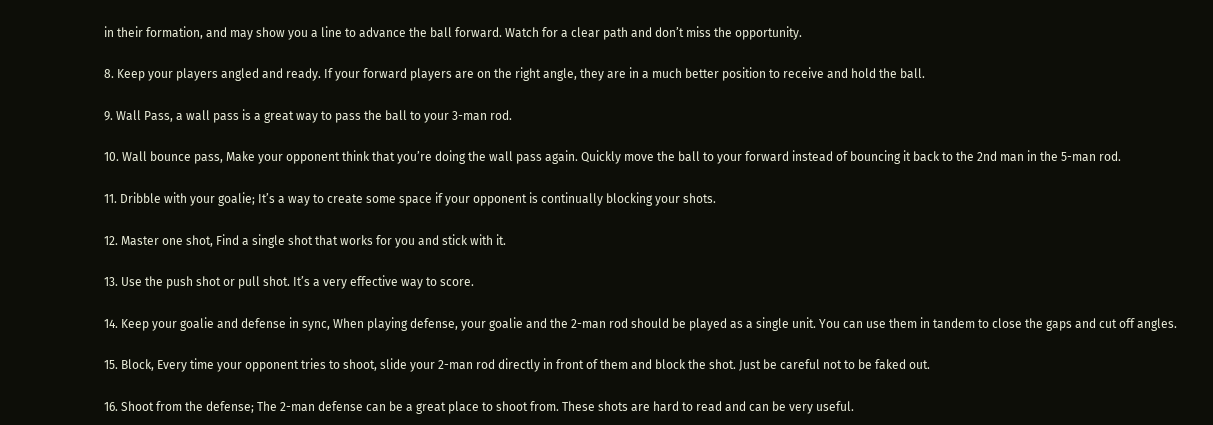in their formation, and may show you a line to advance the ball forward. Watch for a clear path and don’t miss the opportunity.

8. Keep your players angled and ready. If your forward players are on the right angle, they are in a much better position to receive and hold the ball.

9. Wall Pass, a wall pass is a great way to pass the ball to your 3-man rod.

10. Wall bounce pass, Make your opponent think that you’re doing the wall pass again. Quickly move the ball to your forward instead of bouncing it back to the 2nd man in the 5-man rod.

11. Dribble with your goalie; It’s a way to create some space if your opponent is continually blocking your shots.

12. Master one shot, Find a single shot that works for you and stick with it.

13. Use the push shot or pull shot. It’s a very effective way to score.

14. Keep your goalie and defense in sync, When playing defense, your goalie and the 2-man rod should be played as a single unit. You can use them in tandem to close the gaps and cut off angles.

15. Block, Every time your opponent tries to shoot, slide your 2-man rod directly in front of them and block the shot. Just be careful not to be faked out.

16. Shoot from the defense; The 2-man defense can be a great place to shoot from. These shots are hard to read and can be very useful.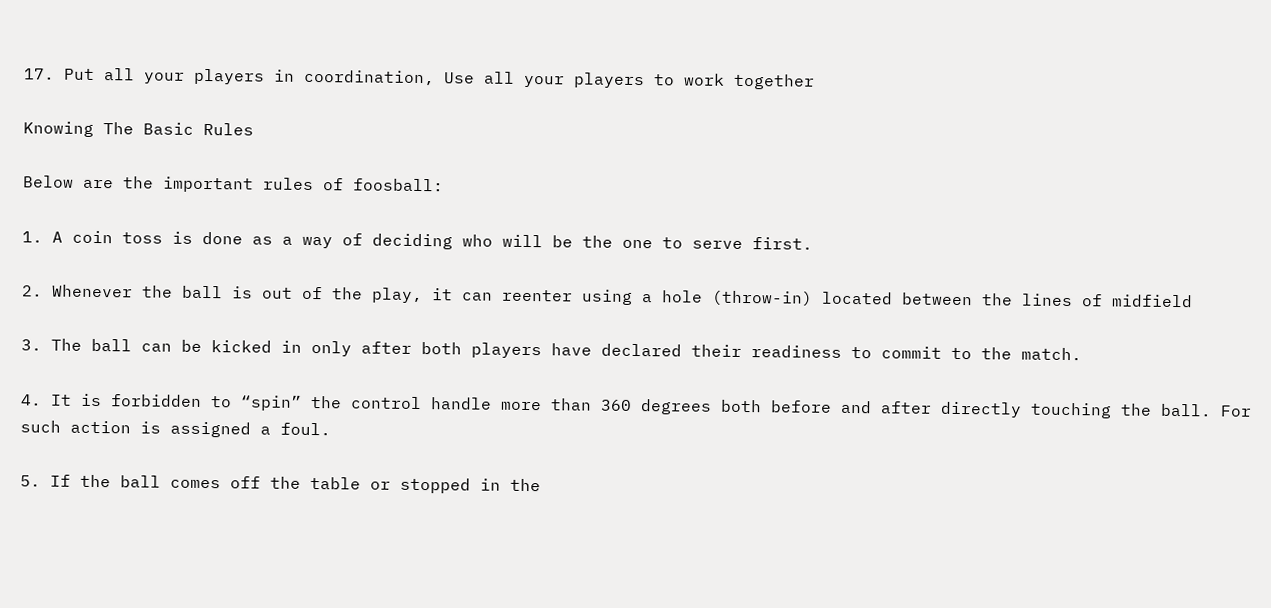17. Put all your players in coordination, Use all your players to work together

Knowing The Basic Rules

Below are the important rules of foosball:

1. A coin toss is done as a way of deciding who will be the one to serve first.

2. Whenever the ball is out of the play, it can reenter using a hole (throw-in) located between the lines of midfield

3. The ball can be kicked in only after both players have declared their readiness to commit to the match.

4. It is forbidden to “spin” the control handle more than 360 degrees both before and after directly touching the ball. For such action is assigned a foul.

5. If the ball comes off the table or stopped in the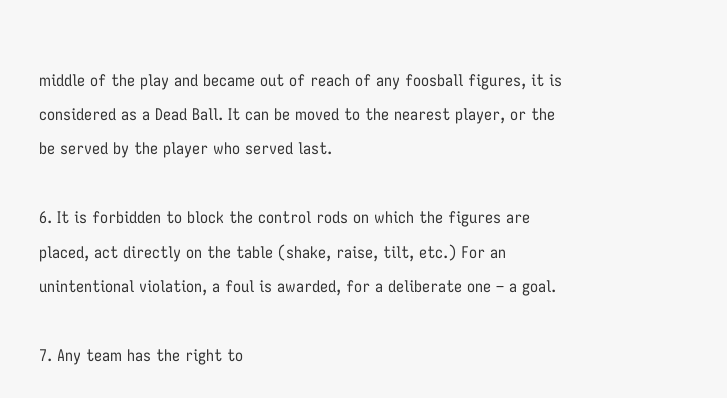middle of the play and became out of reach of any foosball figures, it is considered as a Dead Ball. It can be moved to the nearest player, or the be served by the player who served last.

6. It is forbidden to block the control rods on which the figures are placed, act directly on the table (shake, raise, tilt, etc.) For an unintentional violation, a foul is awarded, for a deliberate one – a goal.

7. Any team has the right to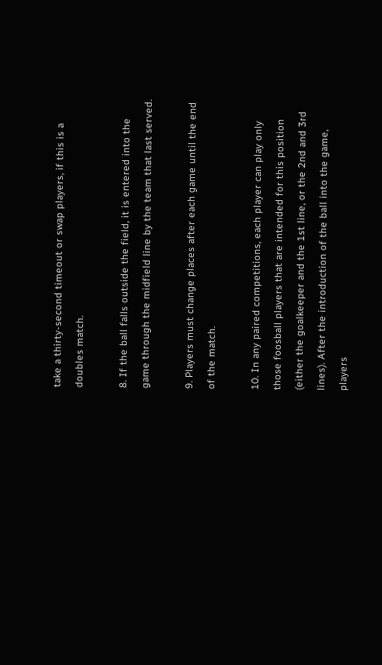take a thirty-second timeout or swap players, if this is a doubles match.

8. If the ball falls outside the field, it is entered into the game through the midfield line by the team that last served.

9. Players must change places after each game until the end of the match.

10. In any paired competitions, each player can play only those foosball players that are intended for this position (either the goalkeeper and the 1st line, or the 2nd and 3rd lines). After the introduction of the ball into the game, players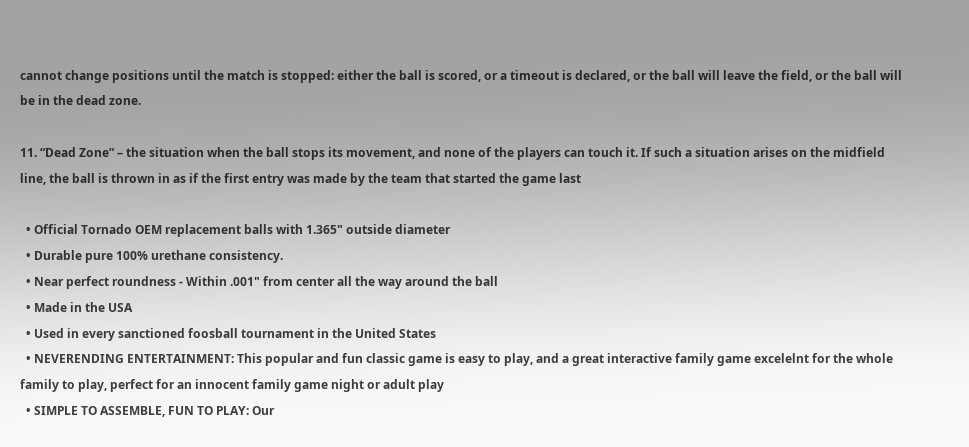cannot change positions until the match is stopped: either the ball is scored, or a timeout is declared, or the ball will leave the field, or the ball will be in the dead zone.

11. “Dead Zone” – the situation when the ball stops its movement, and none of the players can touch it. If such a situation arises on the midfield line, the ball is thrown in as if the first entry was made by the team that started the game last

  • Official Tornado OEM replacement balls with 1.365" outside diameter
  • Durable pure 100% urethane consistency.
  • Near perfect roundness - Within .001" from center all the way around the ball
  • Made in the USA
  • Used in every sanctioned foosball tournament in the United States
  • NEVERENDING ENTERTAINMENT: This popular and fun classic game is easy to play, and a great interactive family game excelelnt for the whole family to play, perfect for an innocent family game night or adult play
  • SIMPLE TO ASSEMBLE, FUN TO PLAY: Our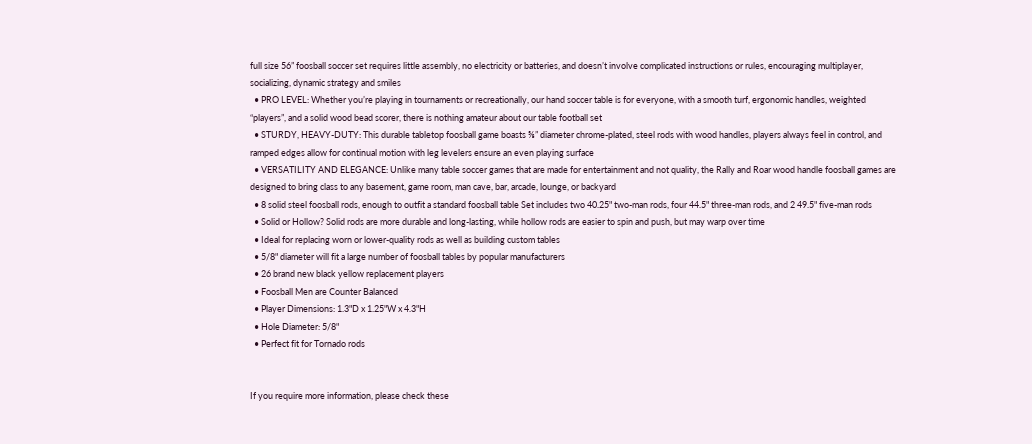full size 56” foosball soccer set requires little assembly, no electricity or batteries, and doesn’t involve complicated instructions or rules, encouraging multiplayer, socializing, dynamic strategy and smiles
  • PRO LEVEL: Whether you’re playing in tournaments or recreationally, our hand soccer table is for everyone, with a smooth turf, ergonomic handles, weighted “players”, and a solid wood bead scorer, there is nothing amateur about our table football set
  • STURDY, HEAVY-DUTY: This durable tabletop foosball game boasts ⅝” diameter chrome-plated, steel rods with wood handles, players always feel in control, and ramped edges allow for continual motion with leg levelers ensure an even playing surface
  • VERSATILITY AND ELEGANCE: Unlike many table soccer games that are made for entertainment and not quality, the Rally and Roar wood handle foosball games are designed to bring class to any basement, game room, man cave, bar, arcade, lounge, or backyard
  • 8 solid steel foosball rods, enough to outfit a standard foosball table Set includes two 40.25" two-man rods, four 44.5" three-man rods, and 2 49.5" five-man rods
  • Solid or Hollow? Solid rods are more durable and long-lasting, while hollow rods are easier to spin and push, but may warp over time
  • Ideal for replacing worn or lower-quality rods as well as building custom tables
  • 5/8" diameter will fit a large number of foosball tables by popular manufacturers
  • 26 brand new black yellow replacement players
  • Foosball Men are Counter Balanced
  • Player Dimensions: 1.3"D x 1.25"W x 4.3"H
  • Hole Diameter: 5/8"
  • Perfect fit for Tornado rods


If you require more information, please check these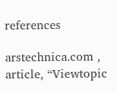references

arstechnica.com , article, “Viewtopic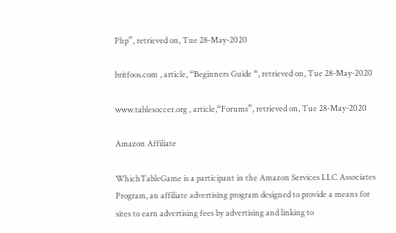Php”, retrieved on, Tue 28-May-2020

britfoos.com , article, “Beginners Guide “, retrieved on, Tue 28-May-2020

www.tablesoccer.org , article,“Forums”, retrieved on, Tue 28-May-2020

Amazon Affiliate

WhichTableGame is a participant in the Amazon Services LLC Associates Program, an affiliate advertising program designed to provide a means for sites to earn advertising fees by advertising and linking to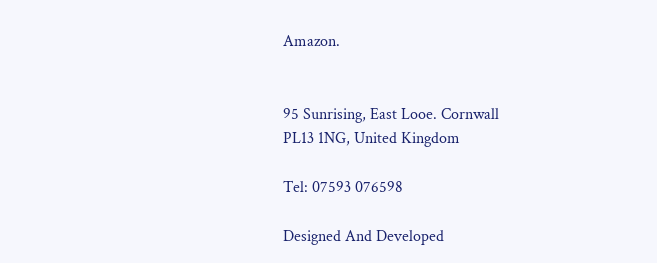Amazon.


95 Sunrising, East Looe. Cornwall
PL13 1NG, United Kingdom

Tel: 07593 076598

Designed And Developed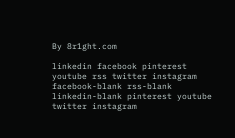By 8r1ght.com

linkedin facebook pinterest youtube rss twitter instagram facebook-blank rss-blank linkedin-blank pinterest youtube twitter instagram